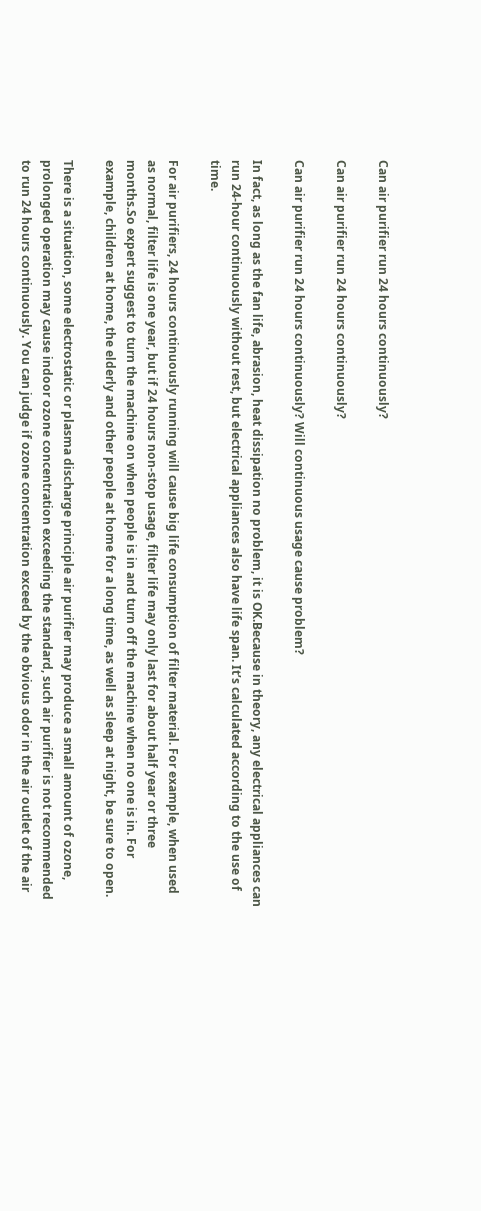Can air purifier run 24 hours continuously?

Can air purifier run 24 hours continuously?

Can air purifier run 24 hours continuously? Will continuous usage cause problem?

In fact, as long as the fan life, abrasion, heat dissipation no problem, it is OK.Because in theory, any electrical appliances can run 24-hour continuously without rest, but electrical appliances also have life span. It’s calculated according to the use of time.

For air purifiers, 24 hours continuously running will cause big life consumption of filter material. For example, when used as normal, filter life is one year, but if 24 hours non-stop usage, filter life may only last for about half year or three months.So expert suggest to turn the machine on when people is in and turn off the machine when no one is in. For example, children at home, the elderly and other people at home for a long time, as well as sleep at night, be sure to open.

There is a situation, some electrostatic or plasma discharge principle air purifier may produce a small amount of ozone, prolonged operation may cause indoor ozone concentration exceeding the standard, such air purifier is not recommended to run 24 hours continuously. You can judge if ozone concentration exceed by the obvious odor in the air outlet of the air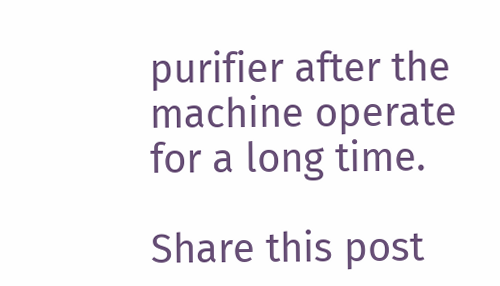purifier after the machine operate for a long time.

Share this post